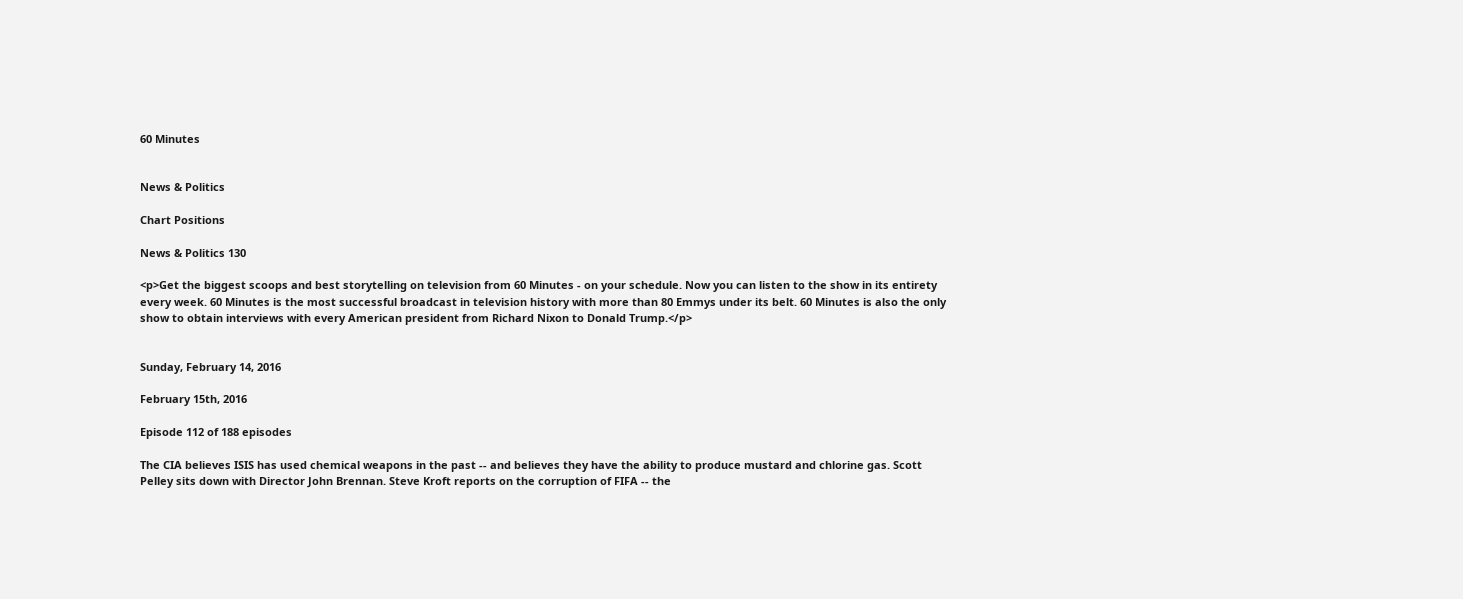60 Minutes


News & Politics

Chart Positions

News & Politics 130

<p>Get the biggest scoops and best storytelling on television from 60 Minutes - on your schedule. Now you can listen to the show in its entirety every week. 60 Minutes is the most successful broadcast in television history with more than 80 Emmys under its belt. 60 Minutes is also the only show to obtain interviews with every American president from Richard Nixon to Donald Trump.</p>


Sunday, February 14, 2016

February 15th, 2016

Episode 112 of 188 episodes

The CIA believes ISIS has used chemical weapons in the past -- and believes they have the ability to produce mustard and chlorine gas. Scott Pelley sits down with Director John Brennan. Steve Kroft reports on the corruption of FIFA -- the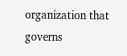organization that governs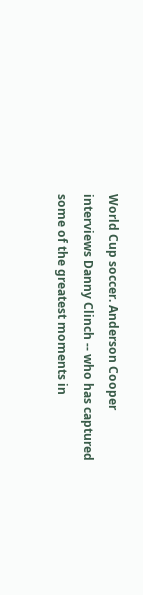World Cup soccer. Anderson Cooper interviews Danny Clinch -- who has captured some of the greatest moments in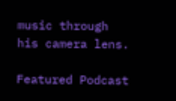music through his camera lens.

Featured Podcast